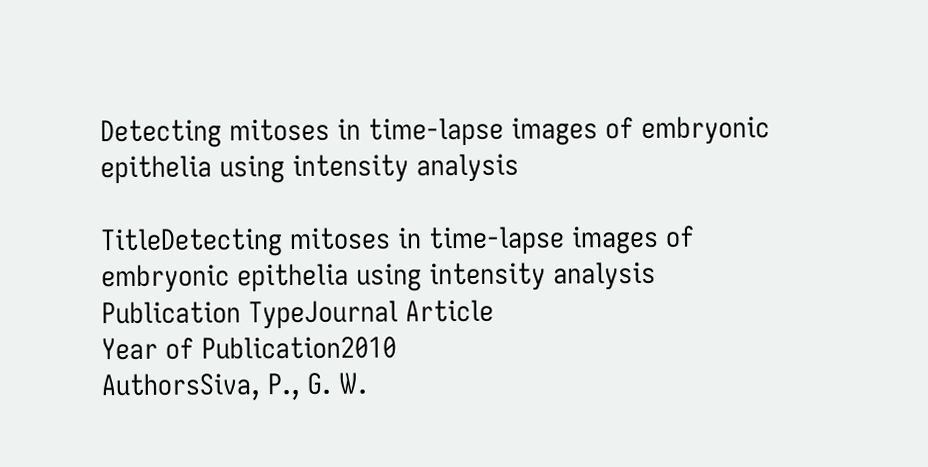Detecting mitoses in time-lapse images of embryonic epithelia using intensity analysis

TitleDetecting mitoses in time-lapse images of embryonic epithelia using intensity analysis
Publication TypeJournal Article
Year of Publication2010
AuthorsSiva, P., G. W.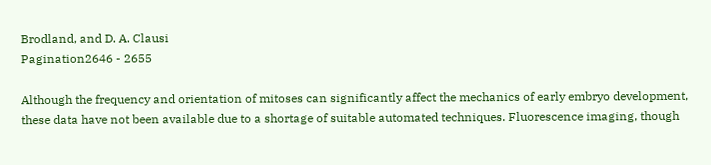Brodland, and D. A. Clausi
Pagination2646 - 2655

Although the frequency and orientation of mitoses can significantly affect the mechanics of early embryo development, these data have not been available due to a shortage of suitable automated techniques. Fluorescence imaging, though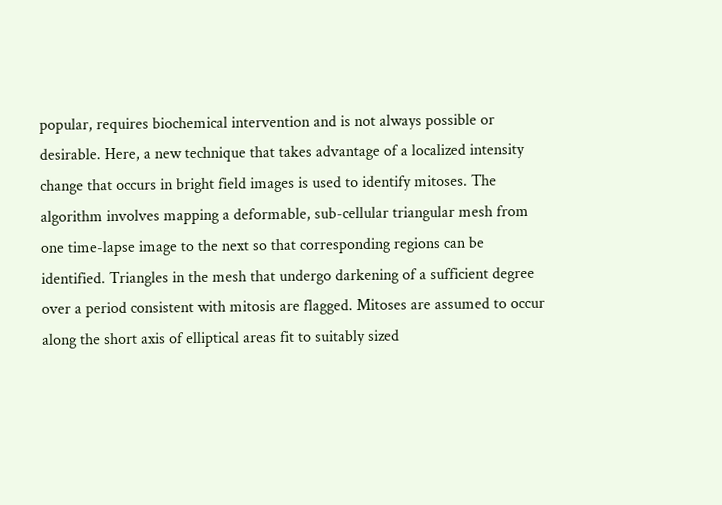popular, requires biochemical intervention and is not always possible or desirable. Here, a new technique that takes advantage of a localized intensity change that occurs in bright field images is used to identify mitoses. The algorithm involves mapping a deformable, sub-cellular triangular mesh from one time-lapse image to the next so that corresponding regions can be identified. Triangles in the mesh that undergo darkening of a sufficient degree over a period consistent with mitosis are flagged. Mitoses are assumed to occur along the short axis of elliptical areas fit to suitably sized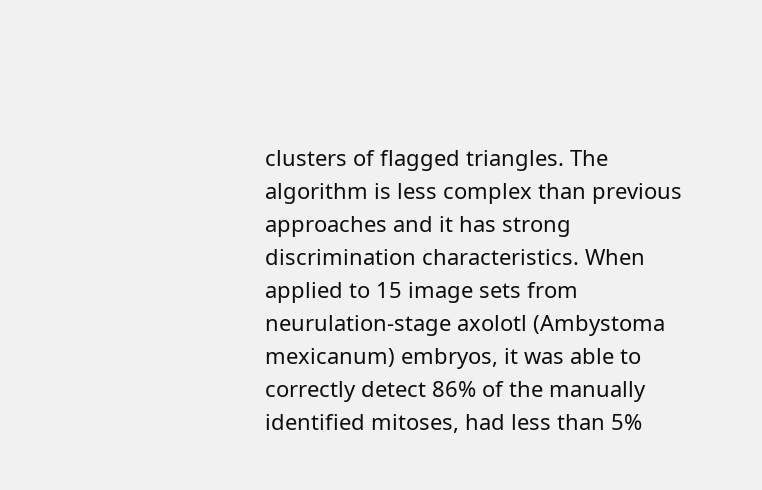clusters of flagged triangles. The algorithm is less complex than previous approaches and it has strong discrimination characteristics. When applied to 15 image sets from neurulation-stage axolotl (Ambystoma mexicanum) embryos, it was able to correctly detect 86% of the manually identified mitoses, had less than 5%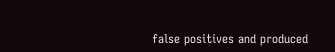false positives and produced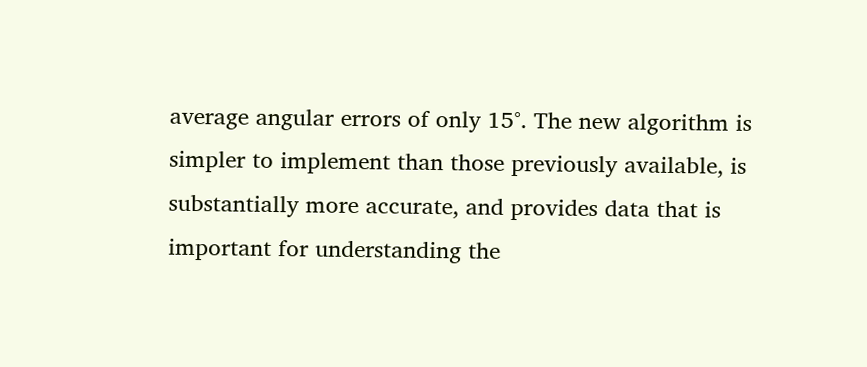average angular errors of only 15°. The new algorithm is simpler to implement than those previously available, is substantially more accurate, and provides data that is important for understanding the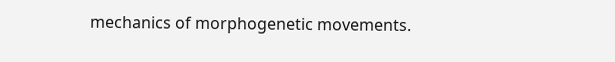mechanics of morphogenetic movements.